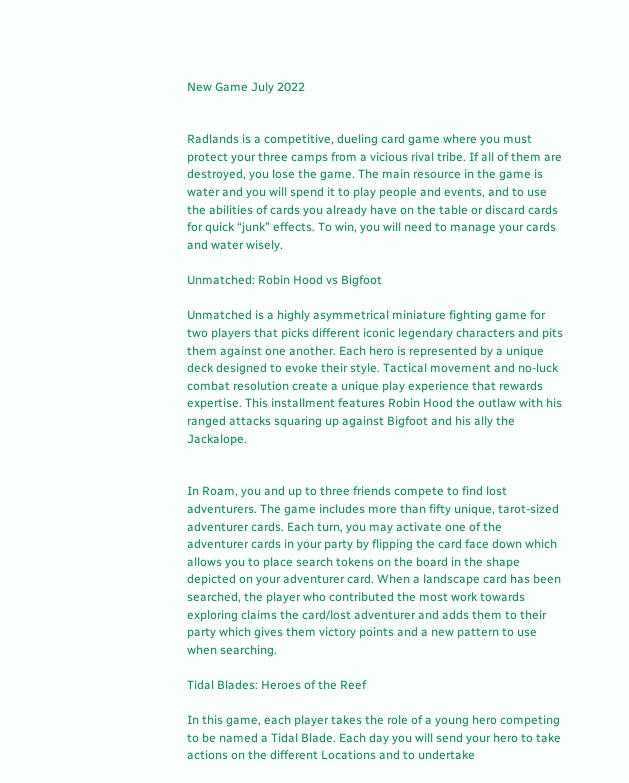New Game July 2022


Radlands is a competitive, dueling card game where you must protect your three camps from a vicious rival tribe. If all of them are destroyed, you lose the game. The main resource in the game is water and you will spend it to play people and events, and to use the abilities of cards you already have on the table or discard cards for quick “junk” effects. To win, you will need to manage your cards and water wisely.

Unmatched: Robin Hood vs Bigfoot

Unmatched is a highly asymmetrical miniature fighting game for two players that picks different iconic legendary characters and pits them against one another. Each hero is represented by a unique deck designed to evoke their style. Tactical movement and no-luck combat resolution create a unique play experience that rewards expertise. This installment features Robin Hood the outlaw with his ranged attacks squaring up against Bigfoot and his ally the Jackalope.


In Roam, you and up to three friends compete to find lost adventurers. The game includes more than fifty unique, tarot-sized adventurer cards. Each turn, you may activate one of the adventurer cards in your party by flipping the card face down which allows you to place search tokens on the board in the shape depicted on your adventurer card. When a landscape card has been searched, the player who contributed the most work towards exploring claims the card/lost adventurer and adds them to their party which gives them victory points and a new pattern to use when searching.

Tidal Blades: Heroes of the Reef

In this game, each player takes the role of a young hero competing to be named a Tidal Blade. Each day you will send your hero to take actions on the different Locations and to undertake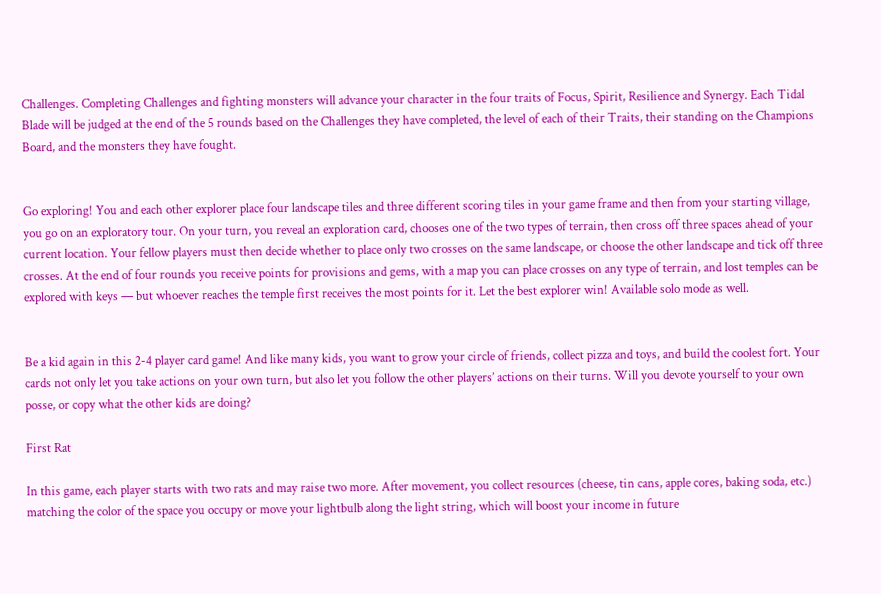Challenges. Completing Challenges and fighting monsters will advance your character in the four traits of Focus, Spirit, Resilience and Synergy. Each Tidal Blade will be judged at the end of the 5 rounds based on the Challenges they have completed, the level of each of their Traits, their standing on the Champions Board, and the monsters they have fought.


Go exploring! You and each other explorer place four landscape tiles and three different scoring tiles in your game frame and then from your starting village, you go on an exploratory tour. On your turn, you reveal an exploration card, chooses one of the two types of terrain, then cross off three spaces ahead of your current location. Your fellow players must then decide whether to place only two crosses on the same landscape, or choose the other landscape and tick off three crosses. At the end of four rounds you receive points for provisions and gems, with a map you can place crosses on any type of terrain, and lost temples can be explored with keys — but whoever reaches the temple first receives the most points for it. Let the best explorer win! Available solo mode as well.


Be a kid again in this 2-4 player card game! And like many kids, you want to grow your circle of friends, collect pizza and toys, and build the coolest fort. Your cards not only let you take actions on your own turn, but also let you follow the other players’ actions on their turns. Will you devote yourself to your own posse, or copy what the other kids are doing?

First Rat

In this game, each player starts with two rats and may raise two more. After movement, you collect resources (cheese, tin cans, apple cores, baking soda, etc.) matching the color of the space you occupy or move your lightbulb along the light string, which will boost your income in future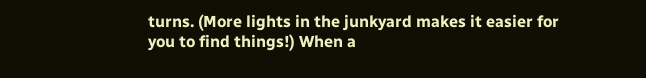turns. (More lights in the junkyard makes it easier for you to find things!) When a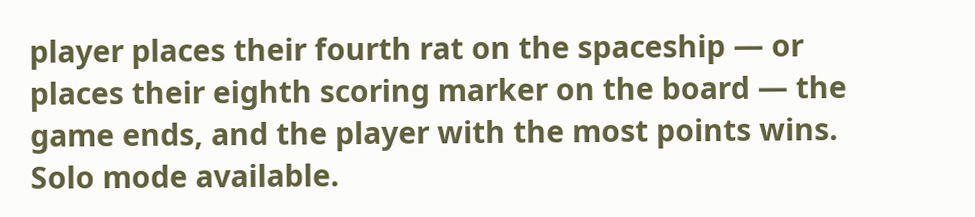player places their fourth rat on the spaceship — or places their eighth scoring marker on the board — the game ends, and the player with the most points wins. Solo mode available.